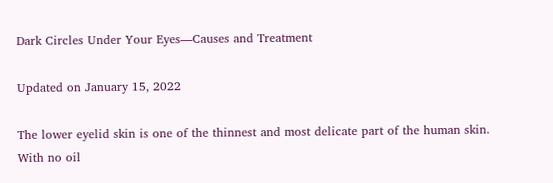Dark Circles Under Your Eyes—Causes and Treatment

Updated on January 15, 2022

The lower eyelid skin is one of the thinnest and most delicate part of the human skin. With no oil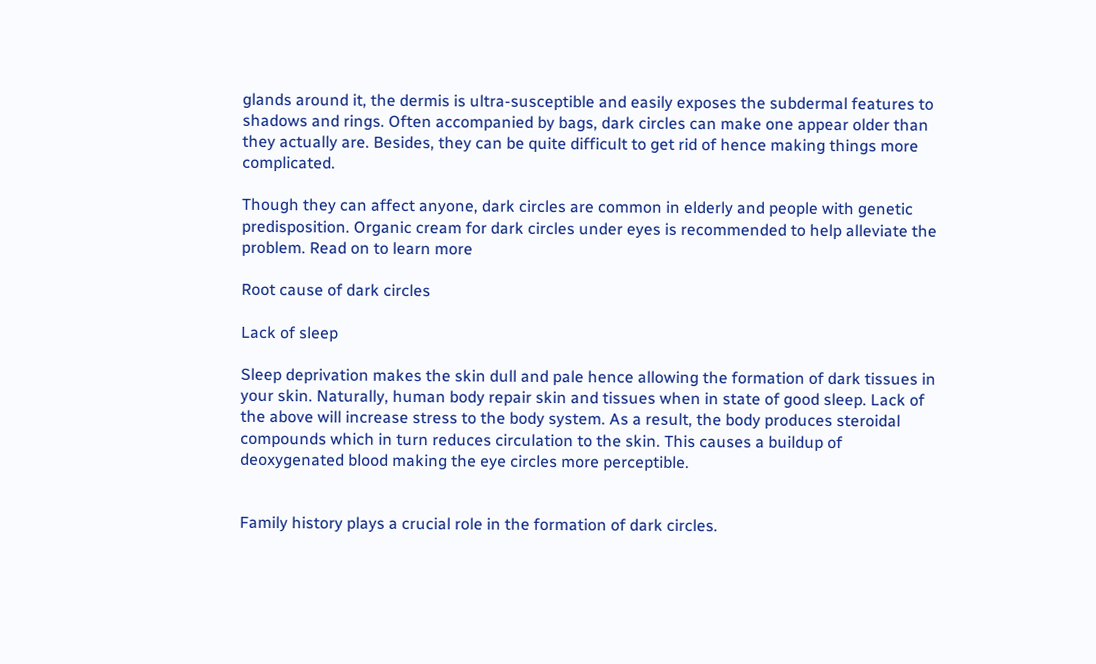glands around it, the dermis is ultra-susceptible and easily exposes the subdermal features to shadows and rings. Often accompanied by bags, dark circles can make one appear older than they actually are. Besides, they can be quite difficult to get rid of hence making things more complicated.

Though they can affect anyone, dark circles are common in elderly and people with genetic predisposition. Organic cream for dark circles under eyes is recommended to help alleviate the problem. Read on to learn more

Root cause of dark circles

Lack of sleep

Sleep deprivation makes the skin dull and pale hence allowing the formation of dark tissues in your skin. Naturally, human body repair skin and tissues when in state of good sleep. Lack of the above will increase stress to the body system. As a result, the body produces steroidal compounds which in turn reduces circulation to the skin. This causes a buildup of deoxygenated blood making the eye circles more perceptible.


Family history plays a crucial role in the formation of dark circles.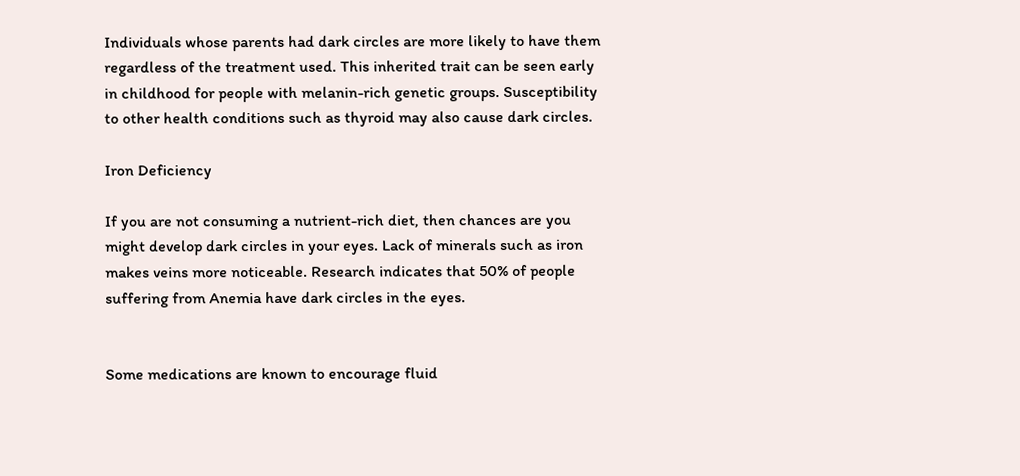Individuals whose parents had dark circles are more likely to have them regardless of the treatment used. This inherited trait can be seen early in childhood for people with melanin-rich genetic groups. Susceptibility to other health conditions such as thyroid may also cause dark circles.

Iron Deficiency

If you are not consuming a nutrient-rich diet, then chances are you might develop dark circles in your eyes. Lack of minerals such as iron makes veins more noticeable. Research indicates that 50% of people suffering from Anemia have dark circles in the eyes.


Some medications are known to encourage fluid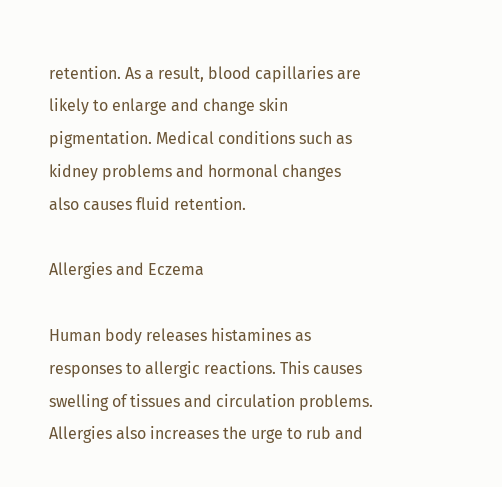retention. As a result, blood capillaries are likely to enlarge and change skin pigmentation. Medical conditions such as kidney problems and hormonal changes also causes fluid retention.

Allergies and Eczema

Human body releases histamines as responses to allergic reactions. This causes swelling of tissues and circulation problems. Allergies also increases the urge to rub and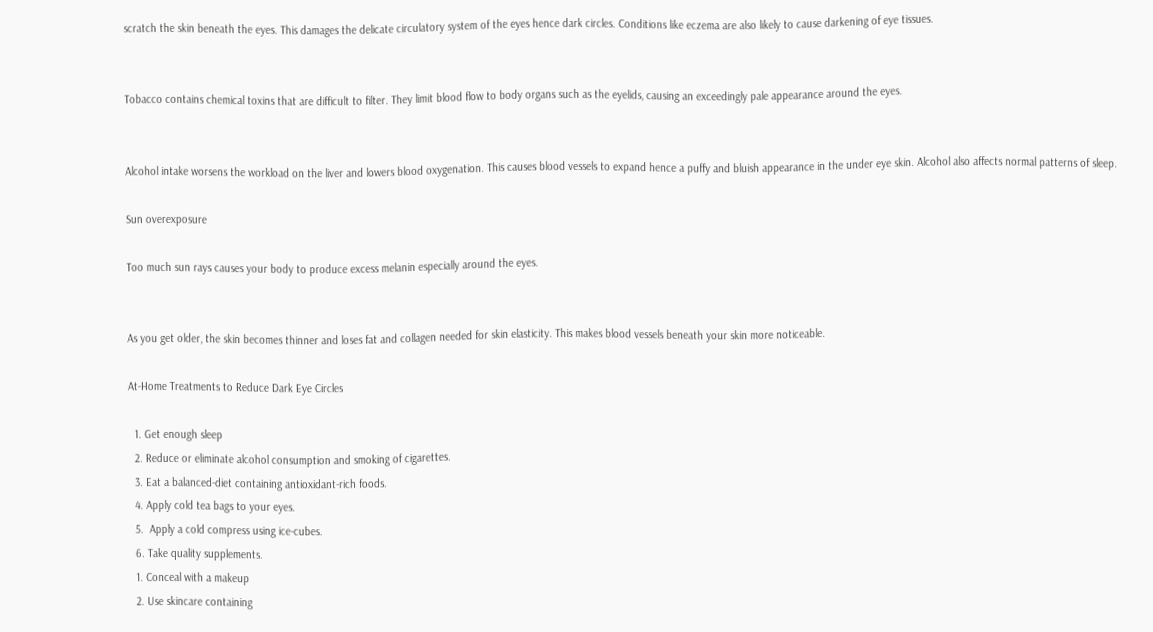scratch the skin beneath the eyes. This damages the delicate circulatory system of the eyes hence dark circles. Conditions like eczema are also likely to cause darkening of eye tissues.


Tobacco contains chemical toxins that are difficult to filter. They limit blood flow to body organs such as the eyelids, causing an exceedingly pale appearance around the eyes.


Alcohol intake worsens the workload on the liver and lowers blood oxygenation. This causes blood vessels to expand hence a puffy and bluish appearance in the under eye skin. Alcohol also affects normal patterns of sleep.

Sun overexposure

Too much sun rays causes your body to produce excess melanin especially around the eyes.


As you get older, the skin becomes thinner and loses fat and collagen needed for skin elasticity. This makes blood vessels beneath your skin more noticeable.

At-Home Treatments to Reduce Dark Eye Circles

  1. Get enough sleep
  2. Reduce or eliminate alcohol consumption and smoking of cigarettes.
  3. Eat a balanced-diet containing antioxidant-rich foods.
  4. Apply cold tea bags to your eyes.
  5.  Apply a cold compress using ice-cubes.
  6. Take quality supplements.
  1. Conceal with a makeup
  2. Use skincare containing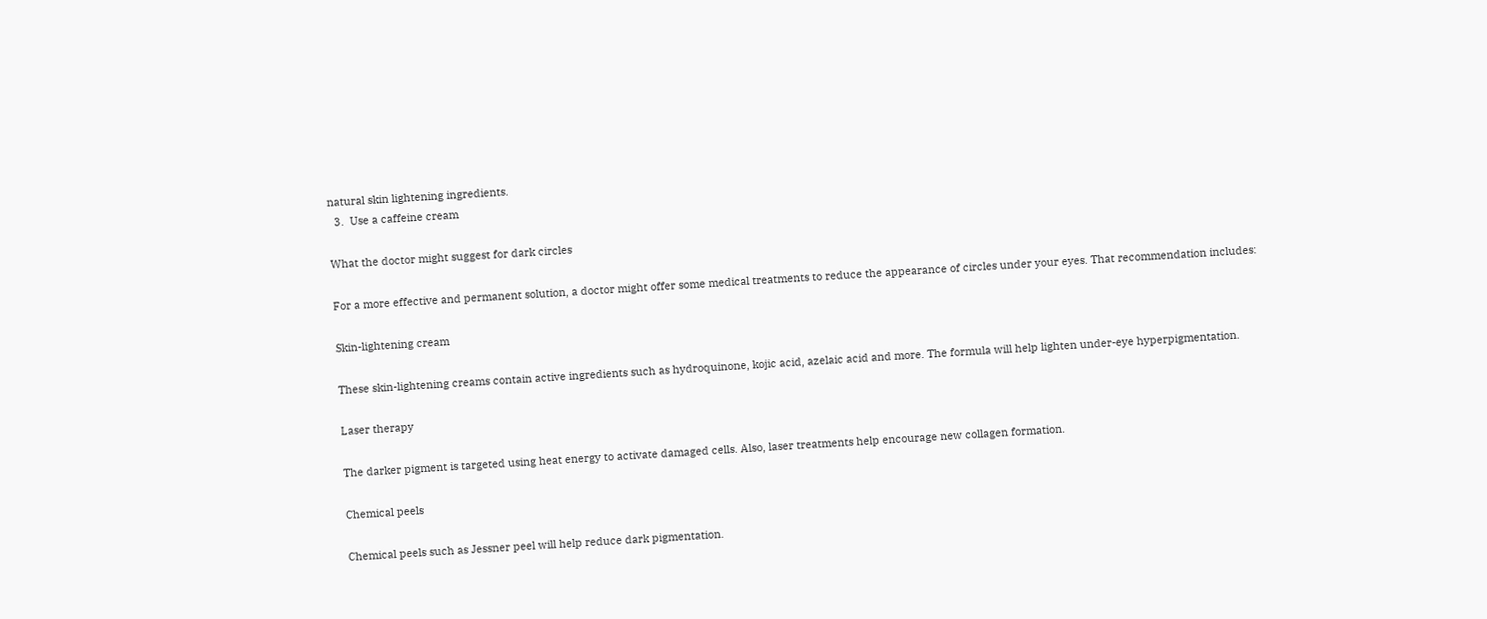natural skin lightening ingredients.
  3.  Use a caffeine cream

What the doctor might suggest for dark circles

For a more effective and permanent solution, a doctor might offer some medical treatments to reduce the appearance of circles under your eyes. That recommendation includes:

Skin-lightening cream

These skin-lightening creams contain active ingredients such as hydroquinone, kojic acid, azelaic acid and more. The formula will help lighten under-eye hyperpigmentation.

Laser therapy

The darker pigment is targeted using heat energy to activate damaged cells. Also, laser treatments help encourage new collagen formation.

Chemical peels

Chemical peels such as Jessner peel will help reduce dark pigmentation.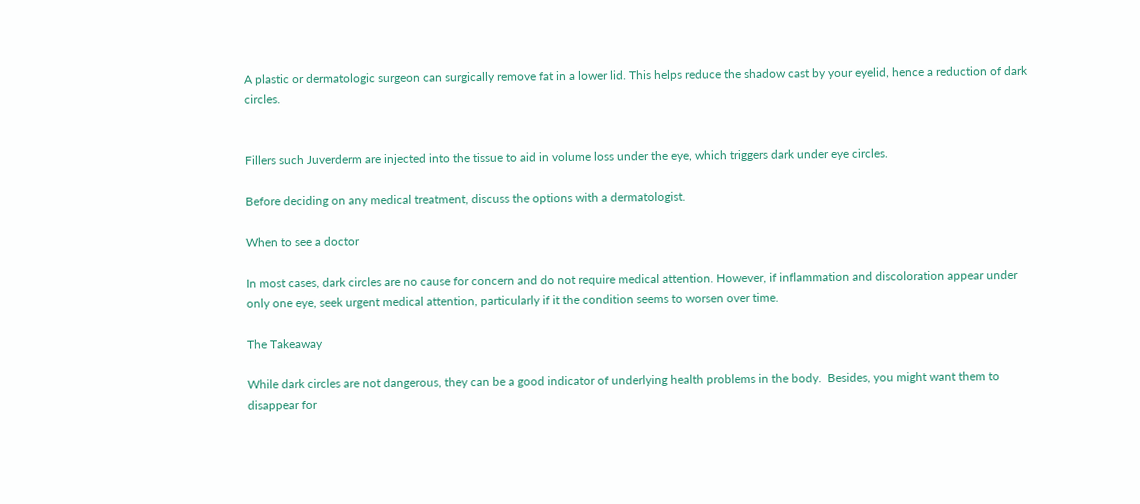A plastic or dermatologic surgeon can surgically remove fat in a lower lid. This helps reduce the shadow cast by your eyelid, hence a reduction of dark circles.


Fillers such Juverderm are injected into the tissue to aid in volume loss under the eye, which triggers dark under eye circles.

Before deciding on any medical treatment, discuss the options with a dermatologist.

When to see a doctor

In most cases, dark circles are no cause for concern and do not require medical attention. However, if inflammation and discoloration appear under only one eye, seek urgent medical attention, particularly if it the condition seems to worsen over time.

The Takeaway

While dark circles are not dangerous, they can be a good indicator of underlying health problems in the body.  Besides, you might want them to disappear for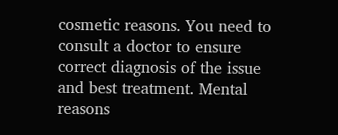cosmetic reasons. You need to consult a doctor to ensure correct diagnosis of the issue and best treatment. Mental reasons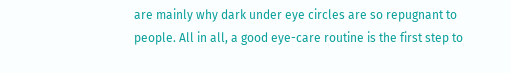are mainly why dark under eye circles are so repugnant to people. All in all, a good eye-care routine is the first step to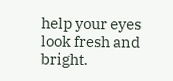help your eyes look fresh and bright.